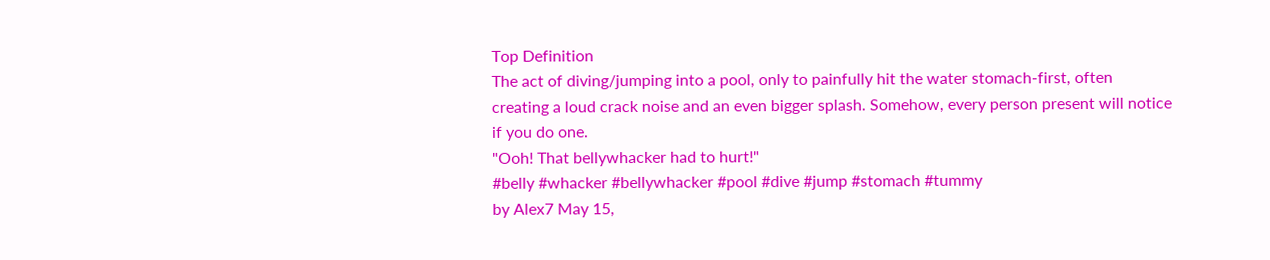Top Definition
The act of diving/jumping into a pool, only to painfully hit the water stomach-first, often creating a loud crack noise and an even bigger splash. Somehow, every person present will notice if you do one.
"Ooh! That bellywhacker had to hurt!"
#belly #whacker #bellywhacker #pool #dive #jump #stomach #tummy
by Alex7 May 15,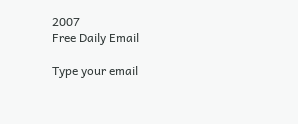2007
Free Daily Email

Type your email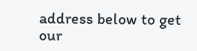address below to get our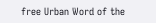free Urban Word of the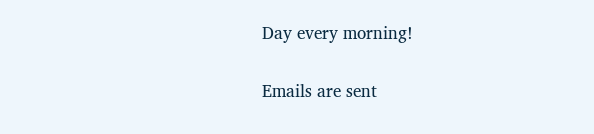Day every morning!

Emails are sent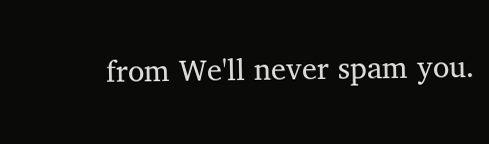from We'll never spam you.